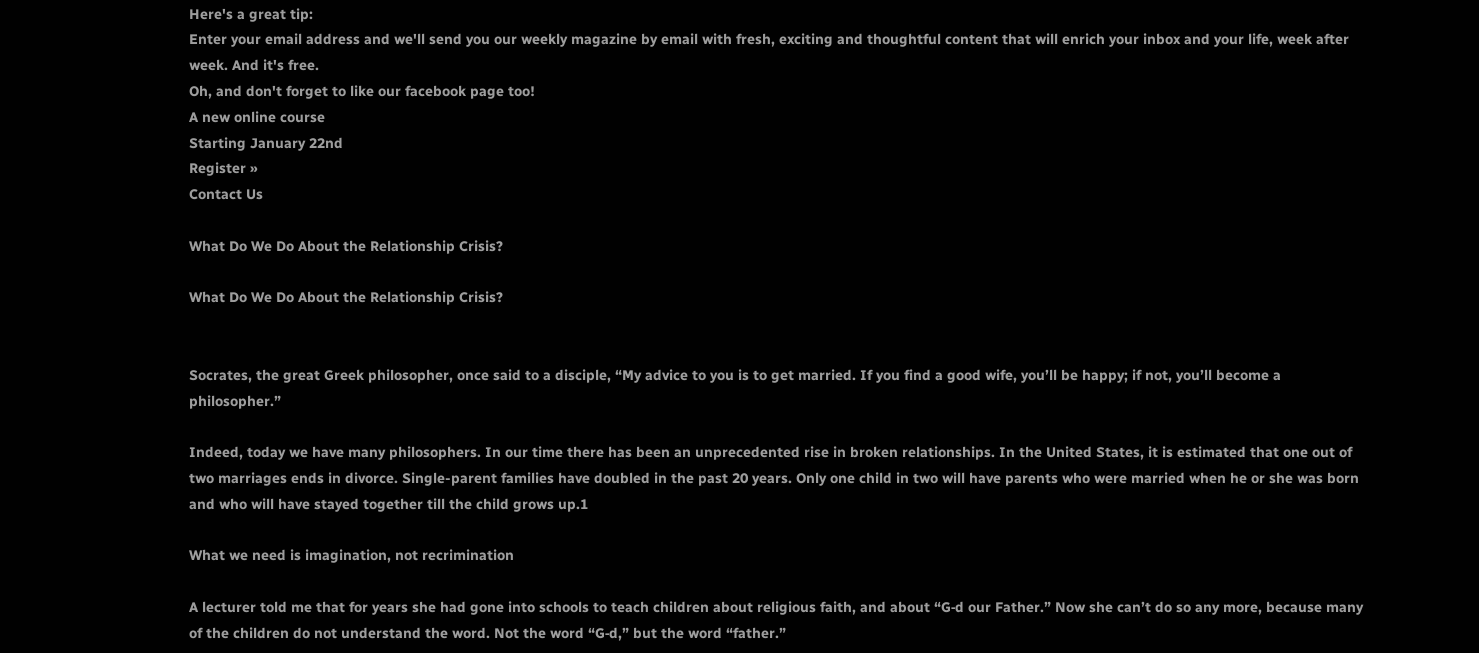Here's a great tip:
Enter your email address and we'll send you our weekly magazine by email with fresh, exciting and thoughtful content that will enrich your inbox and your life, week after week. And it's free.
Oh, and don't forget to like our facebook page too!
A new online course
Starting January 22nd
Register »
Contact Us

What Do We Do About the Relationship Crisis?

What Do We Do About the Relationship Crisis?


Socrates, the great Greek philosopher, once said to a disciple, “My advice to you is to get married. If you find a good wife, you’ll be happy; if not, you’ll become a philosopher.”

Indeed, today we have many philosophers. In our time there has been an unprecedented rise in broken relationships. In the United States, it is estimated that one out of two marriages ends in divorce. Single-parent families have doubled in the past 20 years. Only one child in two will have parents who were married when he or she was born and who will have stayed together till the child grows up.1

What we need is imagination, not recrimination

A lecturer told me that for years she had gone into schools to teach children about religious faith, and about “G‑d our Father.” Now she can’t do so any more, because many of the children do not understand the word. Not the word “G‑d,” but the word “father.”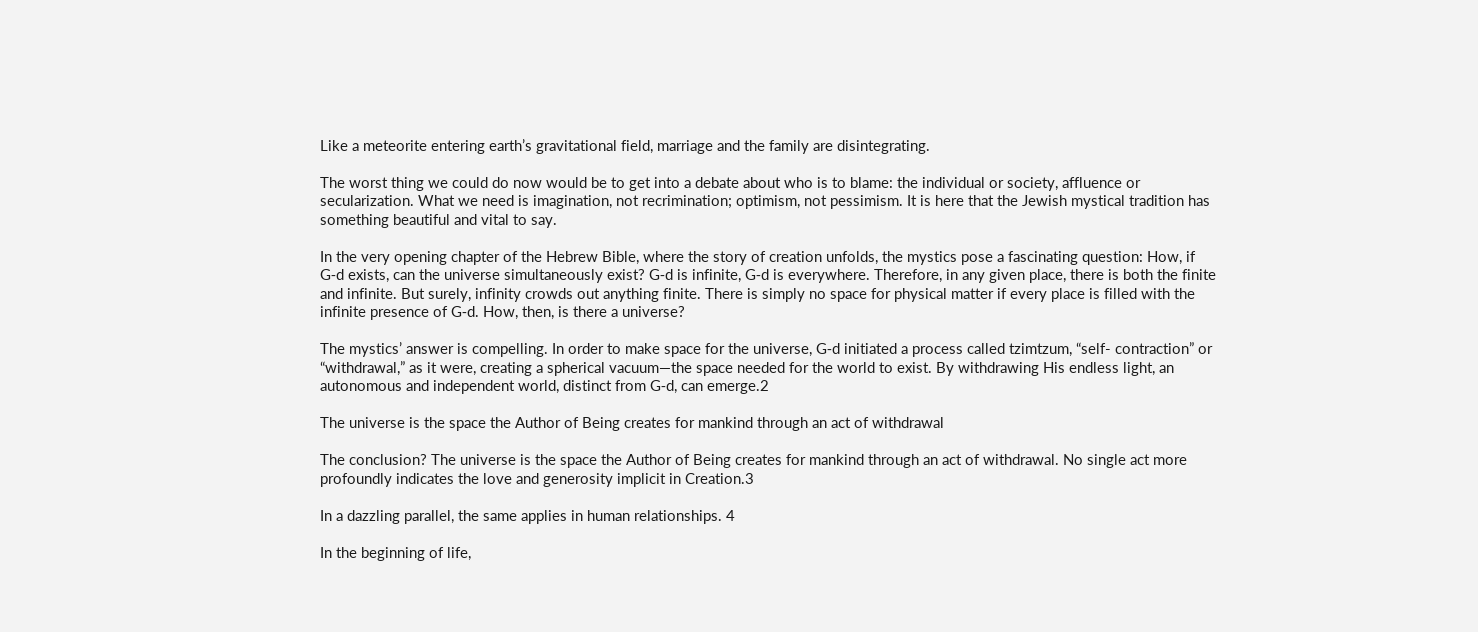Like a meteorite entering earth’s gravitational field, marriage and the family are disintegrating.

The worst thing we could do now would be to get into a debate about who is to blame: the individual or society, affluence or secularization. What we need is imagination, not recrimination; optimism, not pessimism. It is here that the Jewish mystical tradition has something beautiful and vital to say.

In the very opening chapter of the Hebrew Bible, where the story of creation unfolds, the mystics pose a fascinating question: How, if G‑d exists, can the universe simultaneously exist? G‑d is infinite, G‑d is everywhere. Therefore, in any given place, there is both the finite and infinite. But surely, infinity crowds out anything finite. There is simply no space for physical matter if every place is filled with the infinite presence of G‑d. How, then, is there a universe?

The mystics’ answer is compelling. In order to make space for the universe, G‑d initiated a process called tzimtzum, “self- contraction” or “withdrawal,” as it were, creating a spherical vacuum—the space needed for the world to exist. By withdrawing His endless light, an autonomous and independent world, distinct from G‑d, can emerge.2

The universe is the space the Author of Being creates for mankind through an act of withdrawal

The conclusion? The universe is the space the Author of Being creates for mankind through an act of withdrawal. No single act more profoundly indicates the love and generosity implicit in Creation.3

In a dazzling parallel, the same applies in human relationships. 4

In the beginning of life,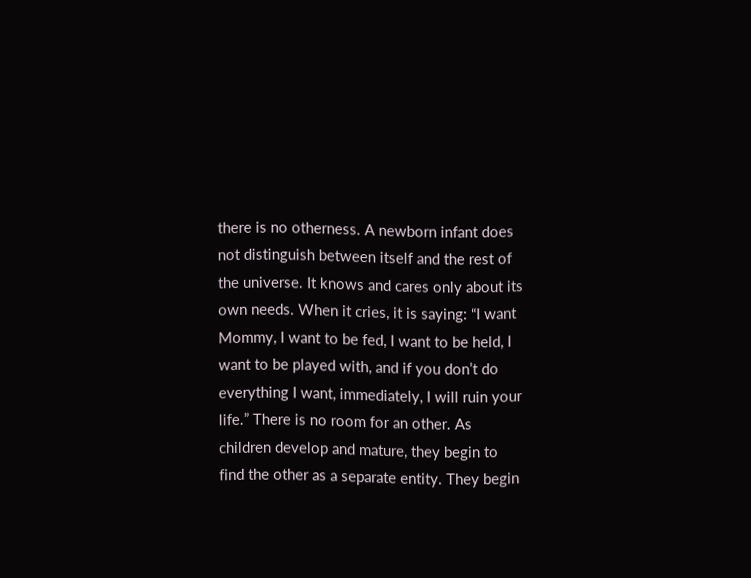there is no otherness. A newborn infant does not distinguish between itself and the rest of the universe. It knows and cares only about its own needs. When it cries, it is saying: “I want Mommy, I want to be fed, I want to be held, I want to be played with, and if you don’t do everything I want, immediately, I will ruin your life.” There is no room for an other. As children develop and mature, they begin to find the other as a separate entity. They begin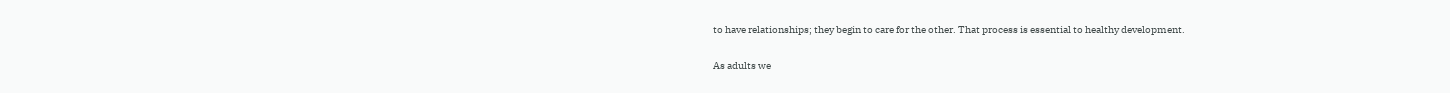to have relationships; they begin to care for the other. That process is essential to healthy development.

As adults we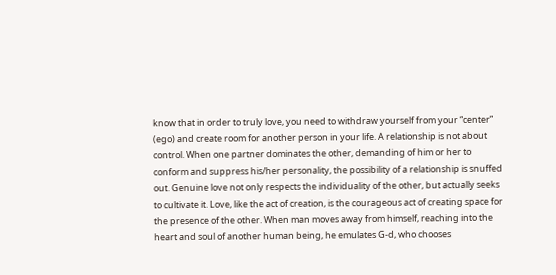know that in order to truly love, you need to withdraw yourself from your “center” (ego) and create room for another person in your life. A relationship is not about control. When one partner dominates the other, demanding of him or her to conform and suppress his/her personality, the possibility of a relationship is snuffed out. Genuine love not only respects the individuality of the other, but actually seeks to cultivate it. Love, like the act of creation, is the courageous act of creating space for the presence of the other. When man moves away from himself, reaching into the heart and soul of another human being, he emulates G‑d, who chooses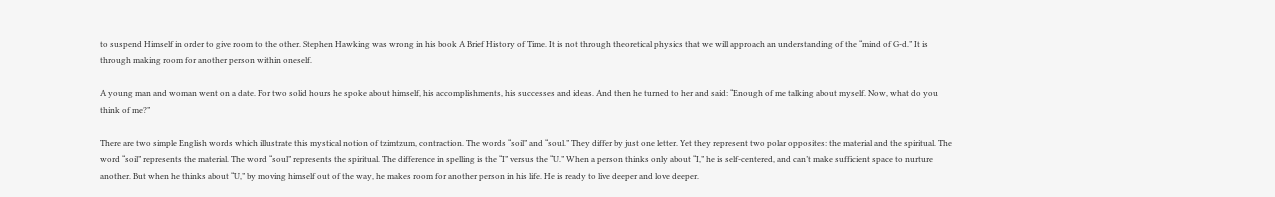to suspend Himself in order to give room to the other. Stephen Hawking was wrong in his book A Brief History of Time. It is not through theoretical physics that we will approach an understanding of the “mind of G‑d.” It is through making room for another person within oneself.

A young man and woman went on a date. For two solid hours he spoke about himself, his accomplishments, his successes and ideas. And then he turned to her and said: “Enough of me talking about myself. Now, what do you think of me?”

There are two simple English words which illustrate this mystical notion of tzimtzum, contraction. The words “soil” and “soul.” They differ by just one letter. Yet they represent two polar opposites: the material and the spiritual. The word “soil” represents the material. The word “soul” represents the spiritual. The difference in spelling is the “I” versus the “U.” When a person thinks only about “I,” he is self-centered, and can’t make sufficient space to nurture another. But when he thinks about “U,” by moving himself out of the way, he makes room for another person in his life. He is ready to live deeper and love deeper.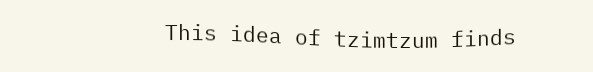This idea of tzimtzum finds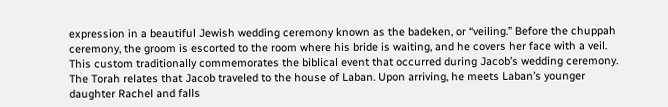expression in a beautiful Jewish wedding ceremony known as the badeken, or “veiling.” Before the chuppah ceremony, the groom is escorted to the room where his bride is waiting, and he covers her face with a veil. This custom traditionally commemorates the biblical event that occurred during Jacob’s wedding ceremony. The Torah relates that Jacob traveled to the house of Laban. Upon arriving, he meets Laban’s younger daughter Rachel and falls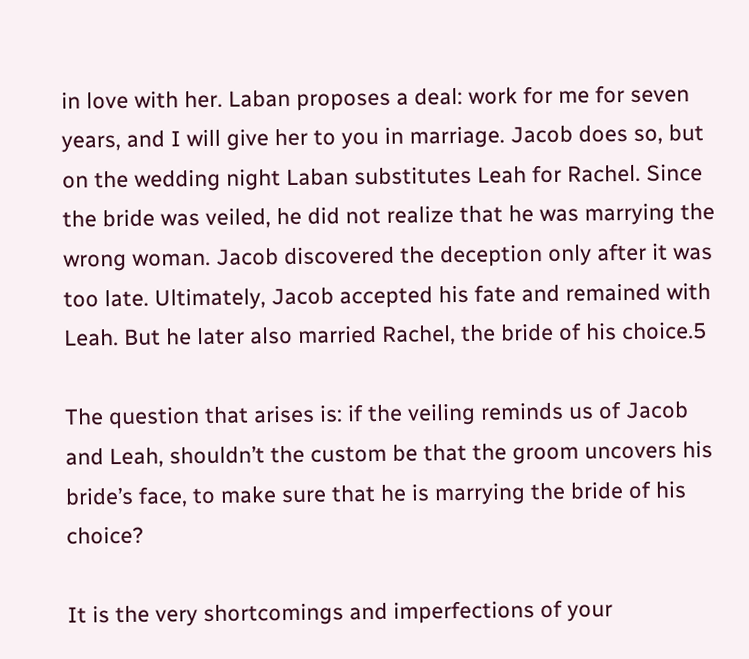in love with her. Laban proposes a deal: work for me for seven years, and I will give her to you in marriage. Jacob does so, but on the wedding night Laban substitutes Leah for Rachel. Since the bride was veiled, he did not realize that he was marrying the wrong woman. Jacob discovered the deception only after it was too late. Ultimately, Jacob accepted his fate and remained with Leah. But he later also married Rachel, the bride of his choice.5

The question that arises is: if the veiling reminds us of Jacob and Leah, shouldn’t the custom be that the groom uncovers his bride’s face, to make sure that he is marrying the bride of his choice?

It is the very shortcomings and imperfections of your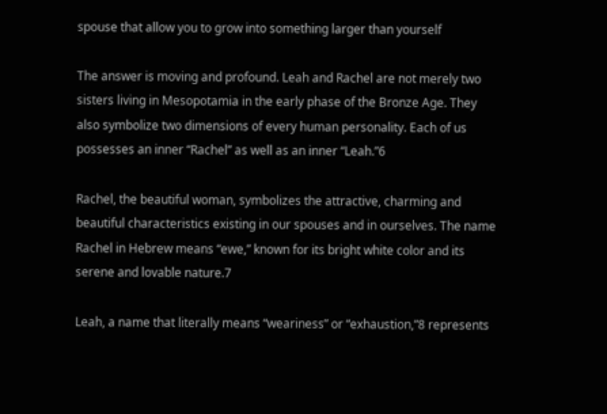spouse that allow you to grow into something larger than yourself

The answer is moving and profound. Leah and Rachel are not merely two sisters living in Mesopotamia in the early phase of the Bronze Age. They also symbolize two dimensions of every human personality. Each of us possesses an inner “Rachel” as well as an inner “Leah.”6

Rachel, the beautiful woman, symbolizes the attractive, charming and beautiful characteristics existing in our spouses and in ourselves. The name Rachel in Hebrew means “ewe,” known for its bright white color and its serene and lovable nature.7

Leah, a name that literally means “weariness” or “exhaustion,”8 represents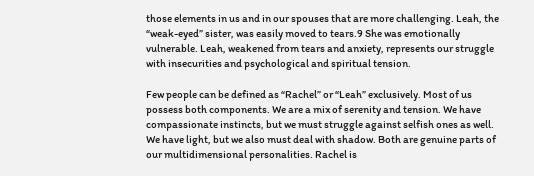those elements in us and in our spouses that are more challenging. Leah, the “weak-eyed” sister, was easily moved to tears.9 She was emotionally vulnerable. Leah, weakened from tears and anxiety, represents our struggle with insecurities and psychological and spiritual tension.

Few people can be defined as “Rachel” or “Leah” exclusively. Most of us possess both components. We are a mix of serenity and tension. We have compassionate instincts, but we must struggle against selfish ones as well. We have light, but we also must deal with shadow. Both are genuine parts of our multidimensional personalities. Rachel is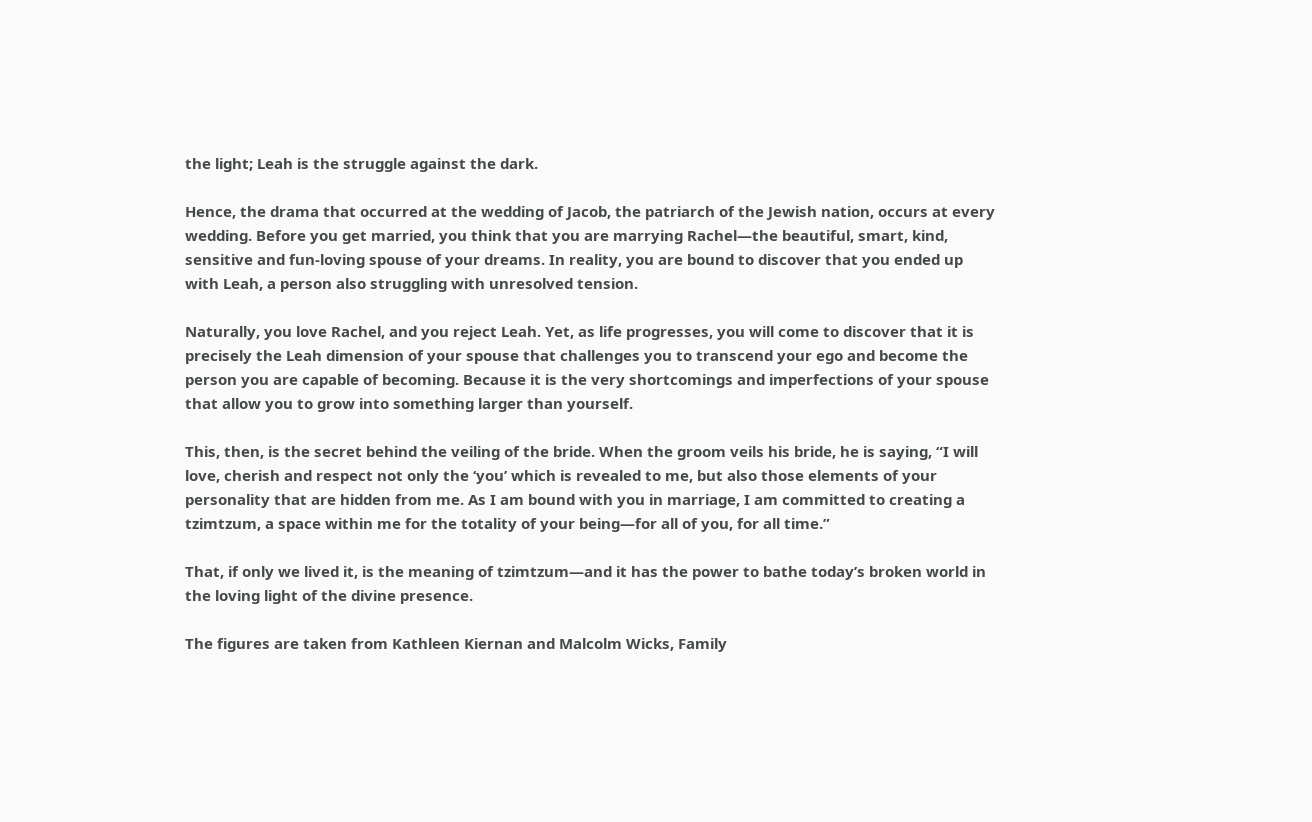the light; Leah is the struggle against the dark.

Hence, the drama that occurred at the wedding of Jacob, the patriarch of the Jewish nation, occurs at every wedding. Before you get married, you think that you are marrying Rachel—the beautiful, smart, kind, sensitive and fun-loving spouse of your dreams. In reality, you are bound to discover that you ended up with Leah, a person also struggling with unresolved tension.

Naturally, you love Rachel, and you reject Leah. Yet, as life progresses, you will come to discover that it is precisely the Leah dimension of your spouse that challenges you to transcend your ego and become the person you are capable of becoming. Because it is the very shortcomings and imperfections of your spouse that allow you to grow into something larger than yourself.

This, then, is the secret behind the veiling of the bride. When the groom veils his bride, he is saying, “I will love, cherish and respect not only the ‘you’ which is revealed to me, but also those elements of your personality that are hidden from me. As I am bound with you in marriage, I am committed to creating a tzimtzum, a space within me for the totality of your being—for all of you, for all time.”

That, if only we lived it, is the meaning of tzimtzum—and it has the power to bathe today’s broken world in the loving light of the divine presence.

The figures are taken from Kathleen Kiernan and Malcolm Wicks, Family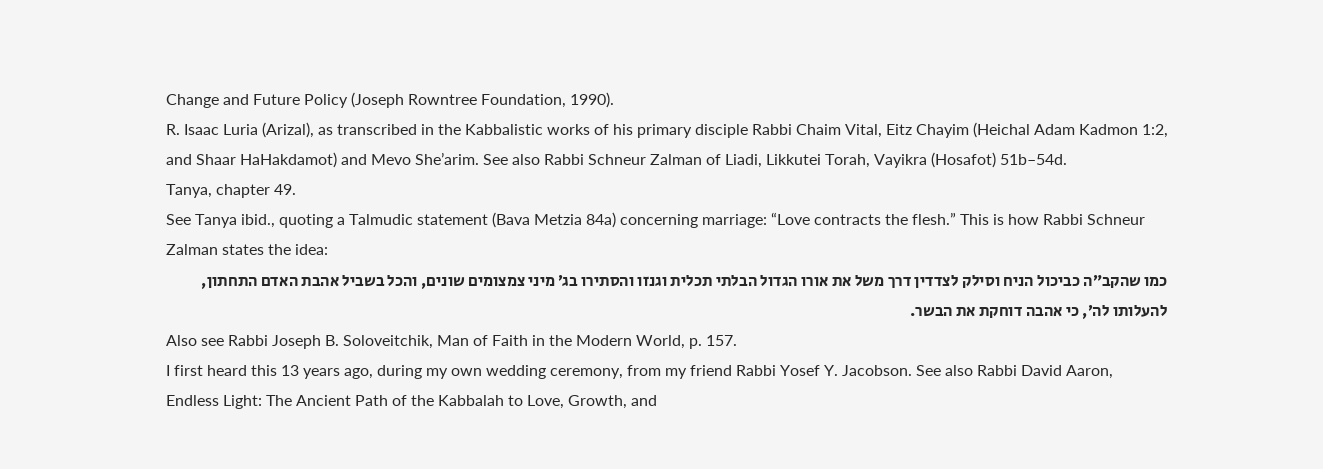Change and Future Policy (Joseph Rowntree Foundation, 1990).
R. Isaac Luria (Arizal), as transcribed in the Kabbalistic works of his primary disciple Rabbi Chaim Vital, Eitz Chayim (Heichal Adam Kadmon 1:2, and Shaar HaHakdamot) and Mevo She’arim. See also Rabbi Schneur Zalman of Liadi, Likkutei Torah, Vayikra (Hosafot) 51b–54d.
Tanya, chapter 49.
See Tanya ibid., quoting a Talmudic statement (Bava Metzia 84a) concerning marriage: “Love contracts the flesh.” This is how Rabbi Schneur Zalman states the idea:
כמו שהקב״ה כביכול הניח וסילק לצדדין דרך משל את אורו הגדול הבלתי תכלית וגנזו והסתירו בג׳ מיני צמצומים שונים, והכל בשביל אהבת האדם התחתון, להעלותו לה׳, כי אהבה דוחקת את הבשר.
Also see Rabbi Joseph B. Soloveitchik, Man of Faith in the Modern World, p. 157.
I first heard this 13 years ago, during my own wedding ceremony, from my friend Rabbi Yosef Y. Jacobson. See also Rabbi David Aaron, Endless Light: The Ancient Path of the Kabbalah to Love, Growth, and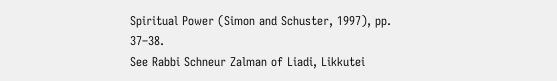Spiritual Power (Simon and Schuster, 1997), pp. 37–38.
See Rabbi Schneur Zalman of Liadi, Likkutei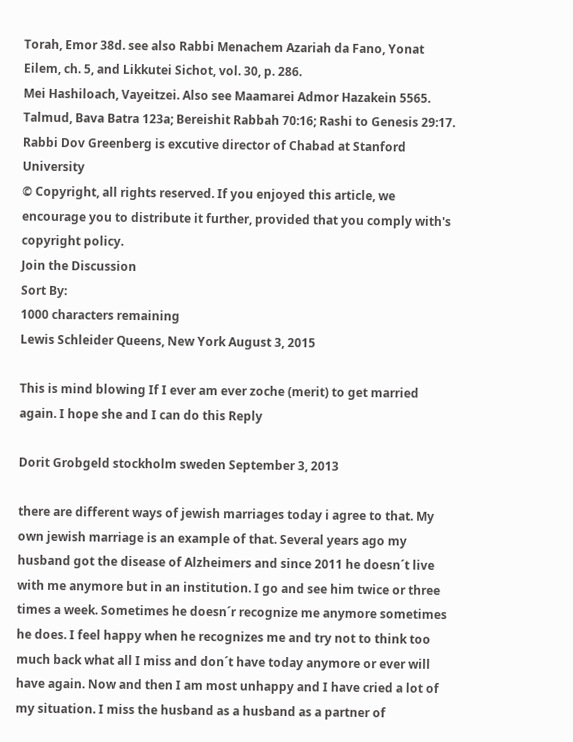Torah, Emor 38d. see also Rabbi Menachem Azariah da Fano, Yonat Eilem, ch. 5, and Likkutei Sichot, vol. 30, p. 286.
Mei Hashiloach, Vayeitzei. Also see Maamarei Admor Hazakein 5565.
Talmud, Bava Batra 123a; Bereishit Rabbah 70:16; Rashi to Genesis 29:17.
Rabbi Dov Greenberg is excutive director of Chabad at Stanford University
© Copyright, all rights reserved. If you enjoyed this article, we encourage you to distribute it further, provided that you comply with's copyright policy.
Join the Discussion
Sort By:
1000 characters remaining
Lewis Schleider Queens, New York August 3, 2015

This is mind blowing If I ever am ever zoche (merit) to get married again. I hope she and I can do this Reply

Dorit Grobgeld stockholm sweden September 3, 2013

there are different ways of jewish marriages today i agree to that. My own jewish marriage is an example of that. Several years ago my husband got the disease of Alzheimers and since 2011 he doesn´t live with me anymore but in an institution. I go and see him twice or three times a week. Sometimes he doesn´r recognize me anymore sometimes he does. I feel happy when he recognizes me and try not to think too much back what all I miss and don´t have today anymore or ever will have again. Now and then I am most unhappy and I have cried a lot of my situation. I miss the husband as a husband as a partner of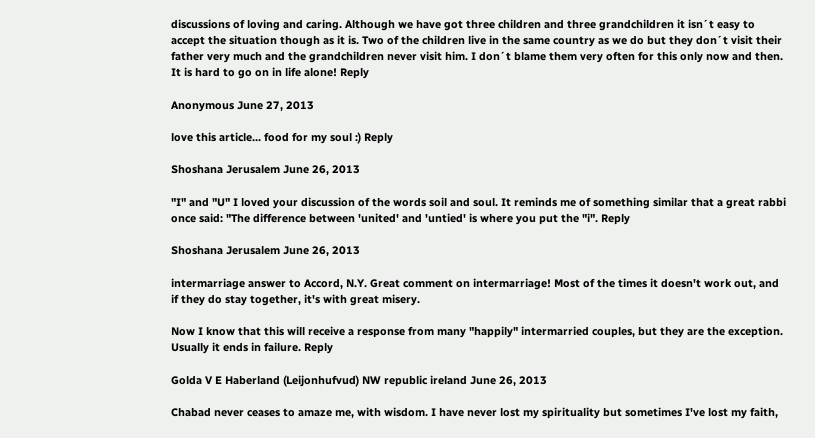discussions of loving and caring. Although we have got three children and three grandchildren it isn´t easy to accept the situation though as it is. Two of the children live in the same country as we do but they don´t visit their father very much and the grandchildren never visit him. I don´t blame them very often for this only now and then. It is hard to go on in life alone! Reply

Anonymous June 27, 2013

love this article... food for my soul :) Reply

Shoshana Jerusalem June 26, 2013

"I" and "U" I loved your discussion of the words soil and soul. It reminds me of something similar that a great rabbi once said: "The difference between 'united' and 'untied' is where you put the "i". Reply

Shoshana Jerusalem June 26, 2013

intermarriage answer to Accord, N.Y. Great comment on intermarriage! Most of the times it doesn't work out, and if they do stay together, it's with great misery.

Now I know that this will receive a response from many "happily" intermarried couples, but they are the exception. Usually it ends in failure. Reply

Golda V E Haberland (Leijonhufvud) NW republic ireland June 26, 2013

Chabad never ceases to amaze me, with wisdom. I have never lost my spirituality but sometimes I've lost my faith,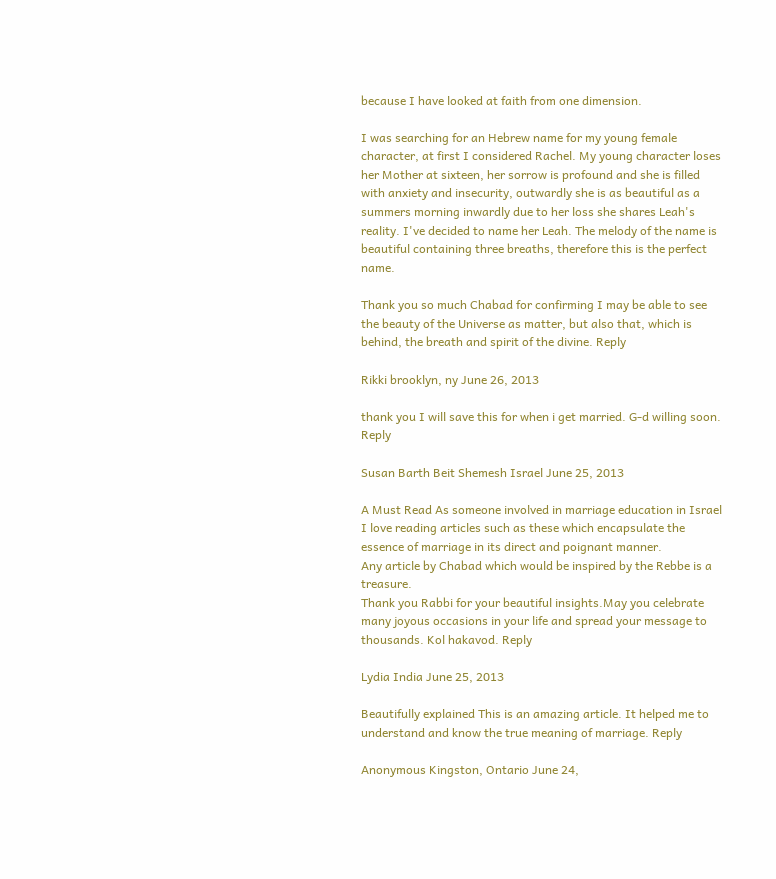because I have looked at faith from one dimension.

I was searching for an Hebrew name for my young female character, at first I considered Rachel. My young character loses her Mother at sixteen, her sorrow is profound and she is filled with anxiety and insecurity, outwardly she is as beautiful as a summers morning inwardly due to her loss she shares Leah's reality. I've decided to name her Leah. The melody of the name is beautiful containing three breaths, therefore this is the perfect name.

Thank you so much Chabad for confirming I may be able to see the beauty of the Universe as matter, but also that, which is behind, the breath and spirit of the divine. Reply

Rikki brooklyn, ny June 26, 2013

thank you I will save this for when i get married. G-d willing soon. Reply

Susan Barth Beit Shemesh Israel June 25, 2013

A Must Read As someone involved in marriage education in Israel I love reading articles such as these which encapsulate the essence of marriage in its direct and poignant manner.
Any article by Chabad which would be inspired by the Rebbe is a treasure.
Thank you Rabbi for your beautiful insights.May you celebrate many joyous occasions in your life and spread your message to thousands. Kol hakavod. Reply

Lydia India June 25, 2013

Beautifully explained This is an amazing article. It helped me to understand and know the true meaning of marriage. Reply

Anonymous Kingston, Ontario June 24,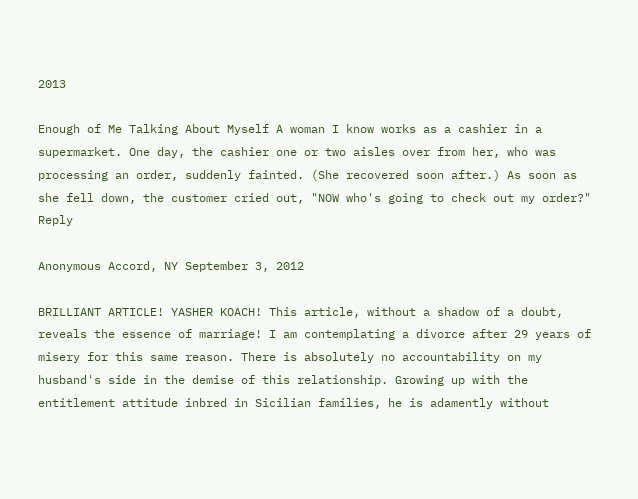2013

Enough of Me Talking About Myself A woman I know works as a cashier in a supermarket. One day, the cashier one or two aisles over from her, who was processing an order, suddenly fainted. (She recovered soon after.) As soon as she fell down, the customer cried out, "NOW who's going to check out my order?" Reply

Anonymous Accord, NY September 3, 2012

BRILLIANT ARTICLE! YASHER KOACH! This article, without a shadow of a doubt, reveals the essence of marriage! I am contemplating a divorce after 29 years of misery for this same reason. There is absolutely no accountability on my husband's side in the demise of this relationship. Growing up with the entitlement attitude inbred in Sicilian families, he is adamently without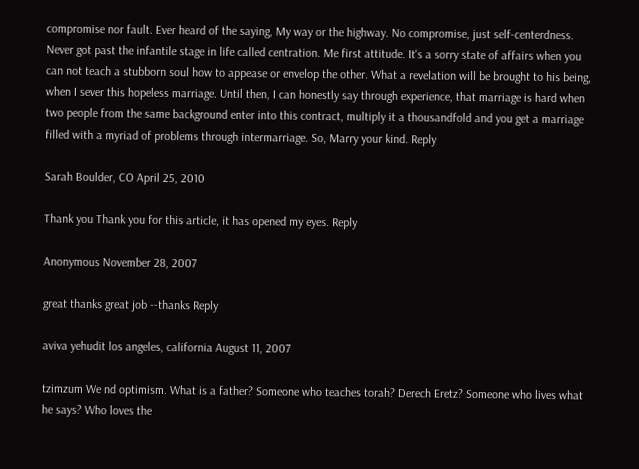compromise nor fault. Ever heard of the saying, My way or the highway. No compromise, just self-centerdness. Never got past the infantile stage in life called centration. Me first attitude. It's a sorry state of affairs when you can not teach a stubborn soul how to appease or envelop the other. What a revelation will be brought to his being, when I sever this hopeless marriage. Until then, I can honestly say through experience, that marriage is hard when two people from the same background enter into this contract, multiply it a thousandfold and you get a marriage filled with a myriad of problems through intermarriage. So, Marry your kind. Reply

Sarah Boulder, CO April 25, 2010

Thank you Thank you for this article, it has opened my eyes. Reply

Anonymous November 28, 2007

great thanks great job --thanks Reply

aviva yehudit los angeles, california August 11, 2007

tzimzum We nd optimism. What is a father? Someone who teaches torah? Derech Eretz? Someone who lives what he says? Who loves the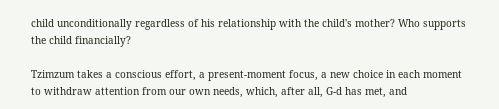child unconditionally regardless of his relationship with the child's mother? Who supports the child financially?

Tzimzum takes a conscious effort, a present-moment focus, a new choice in each moment to withdraw attention from our own needs, which, after all, G-d has met, and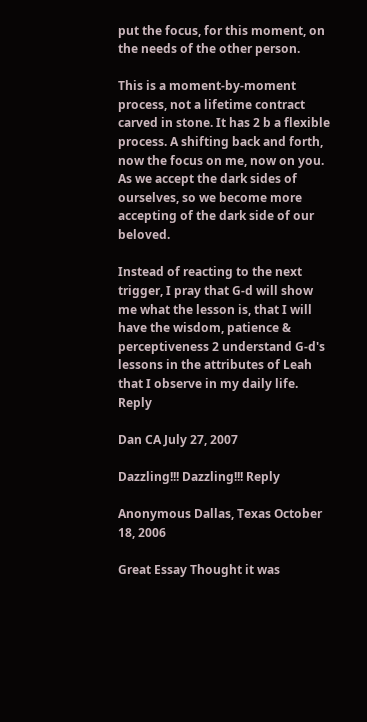put the focus, for this moment, on the needs of the other person.

This is a moment-by-moment process, not a lifetime contract carved in stone. It has 2 b a flexible process. A shifting back and forth, now the focus on me, now on you. As we accept the dark sides of ourselves, so we become more accepting of the dark side of our beloved.

Instead of reacting to the next trigger, I pray that G-d will show me what the lesson is, that I will have the wisdom, patience & perceptiveness 2 understand G-d's lessons in the attributes of Leah that I observe in my daily life. Reply

Dan CA July 27, 2007

Dazzling!!! Dazzling!!! Reply

Anonymous Dallas, Texas October 18, 2006

Great Essay Thought it was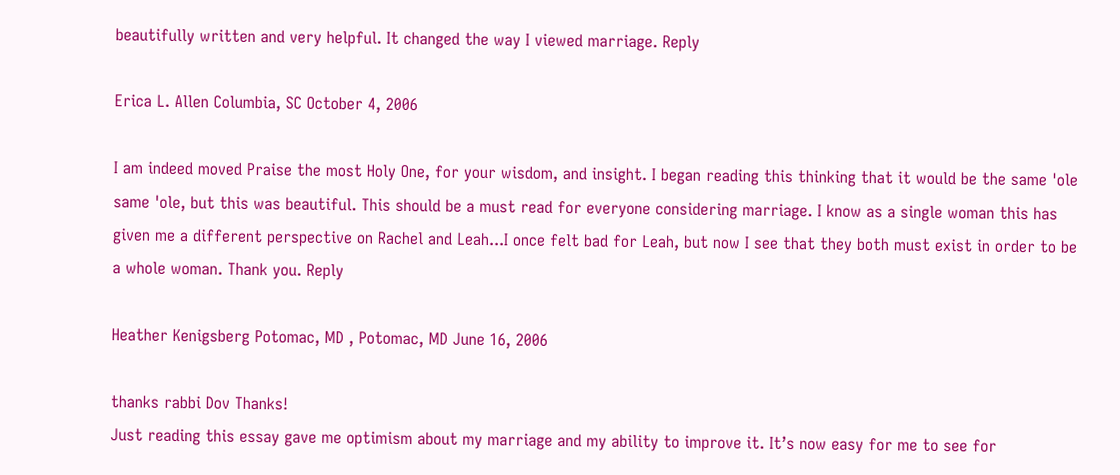beautifully written and very helpful. It changed the way I viewed marriage. Reply

Erica L. Allen Columbia, SC October 4, 2006

I am indeed moved Praise the most Holy One, for your wisdom, and insight. I began reading this thinking that it would be the same 'ole same 'ole, but this was beautiful. This should be a must read for everyone considering marriage. I know as a single woman this has given me a different perspective on Rachel and Leah...I once felt bad for Leah, but now I see that they both must exist in order to be a whole woman. Thank you. Reply

Heather Kenigsberg Potomac, MD , Potomac, MD June 16, 2006

thanks rabbi Dov Thanks!
Just reading this essay gave me optimism about my marriage and my ability to improve it. It’s now easy for me to see for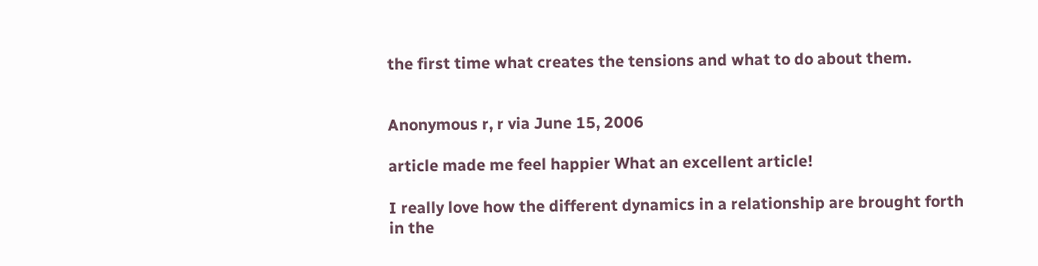the first time what creates the tensions and what to do about them.


Anonymous r, r via June 15, 2006

article made me feel happier What an excellent article!

I really love how the different dynamics in a relationship are brought forth in the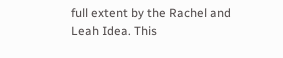full extent by the Rachel and Leah Idea. This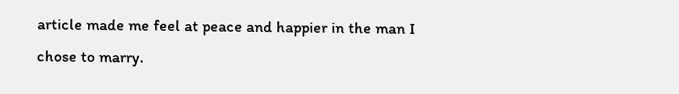article made me feel at peace and happier in the man I chose to marry.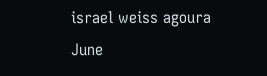israel weiss agoura June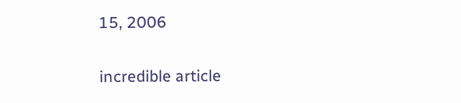15, 2006

incredible article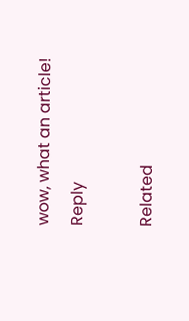wow, what an article! Reply

Related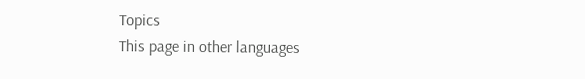Topics
This page in other languages